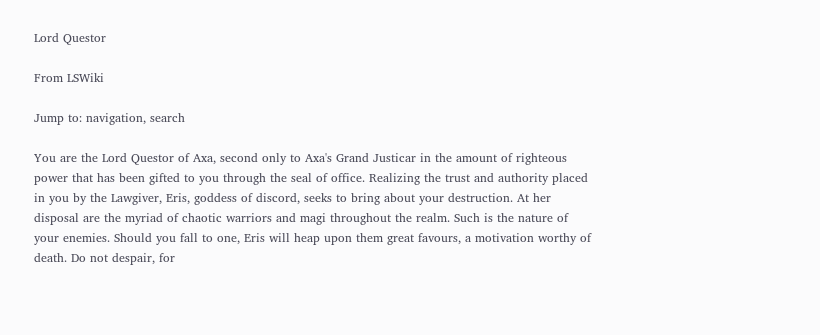Lord Questor

From LSWiki

Jump to: navigation, search

You are the Lord Questor of Axa, second only to Axa's Grand Justicar in the amount of righteous power that has been gifted to you through the seal of office. Realizing the trust and authority placed in you by the Lawgiver, Eris, goddess of discord, seeks to bring about your destruction. At her disposal are the myriad of chaotic warriors and magi throughout the realm. Such is the nature of your enemies. Should you fall to one, Eris will heap upon them great favours, a motivation worthy of death. Do not despair, for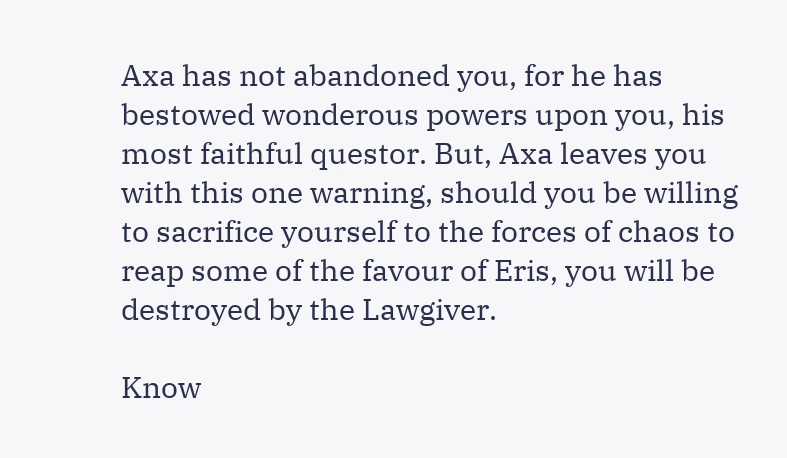Axa has not abandoned you, for he has bestowed wonderous powers upon you, his most faithful questor. But, Axa leaves you with this one warning, should you be willing to sacrifice yourself to the forces of chaos to reap some of the favour of Eris, you will be destroyed by the Lawgiver.

Know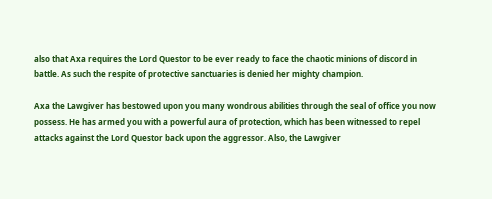also that Axa requires the Lord Questor to be ever ready to face the chaotic minions of discord in battle. As such the respite of protective sanctuaries is denied her mighty champion.

Axa the Lawgiver has bestowed upon you many wondrous abilities through the seal of office you now possess. He has armed you with a powerful aura of protection, which has been witnessed to repel attacks against the Lord Questor back upon the aggressor. Also, the Lawgiver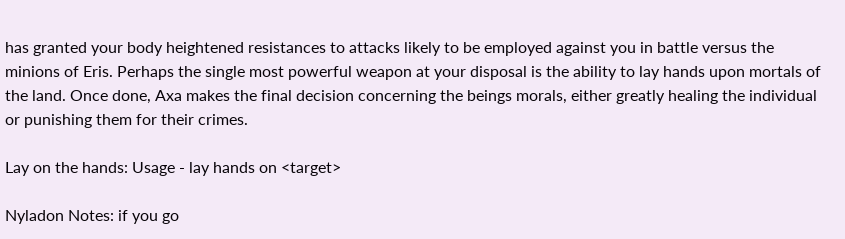has granted your body heightened resistances to attacks likely to be employed against you in battle versus the minions of Eris. Perhaps the single most powerful weapon at your disposal is the ability to lay hands upon mortals of the land. Once done, Axa makes the final decision concerning the beings morals, either greatly healing the individual or punishing them for their crimes.

Lay on the hands: Usage - lay hands on <target>

Nyladon Notes: if you go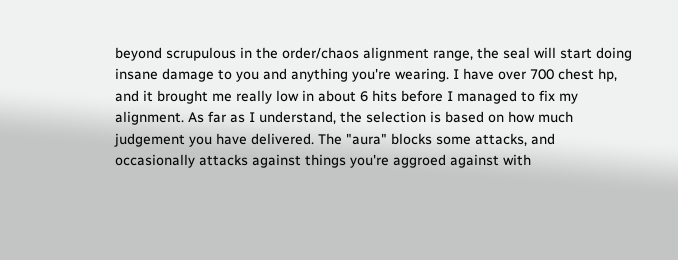beyond scrupulous in the order/chaos alignment range, the seal will start doing insane damage to you and anything you're wearing. I have over 700 chest hp, and it brought me really low in about 6 hits before I managed to fix my alignment. As far as I understand, the selection is based on how much judgement you have delivered. The "aura" blocks some attacks, and occasionally attacks against things you're aggroed against with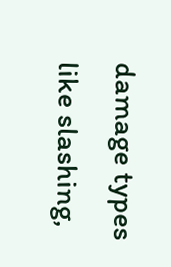damage types like slashing,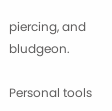piercing, and bludgeon.

Personal tools